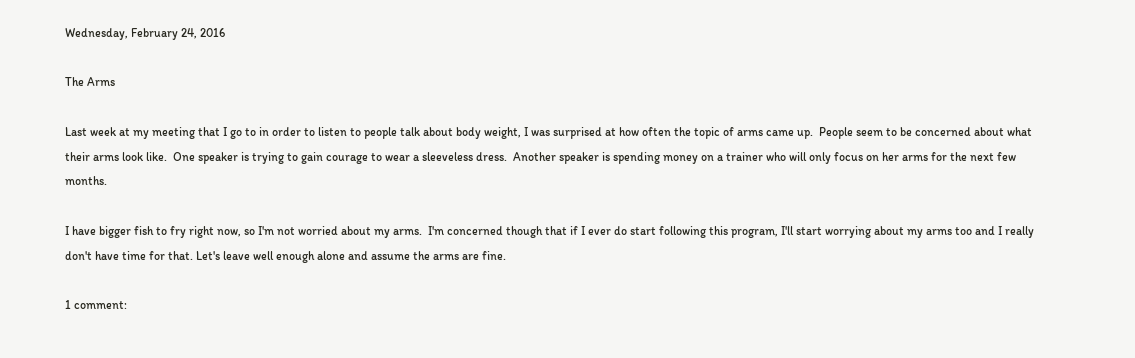Wednesday, February 24, 2016

The Arms

Last week at my meeting that I go to in order to listen to people talk about body weight, I was surprised at how often the topic of arms came up.  People seem to be concerned about what their arms look like.  One speaker is trying to gain courage to wear a sleeveless dress.  Another speaker is spending money on a trainer who will only focus on her arms for the next few months.

I have bigger fish to fry right now, so I'm not worried about my arms.  I'm concerned though that if I ever do start following this program, I'll start worrying about my arms too and I really don't have time for that. Let's leave well enough alone and assume the arms are fine.

1 comment: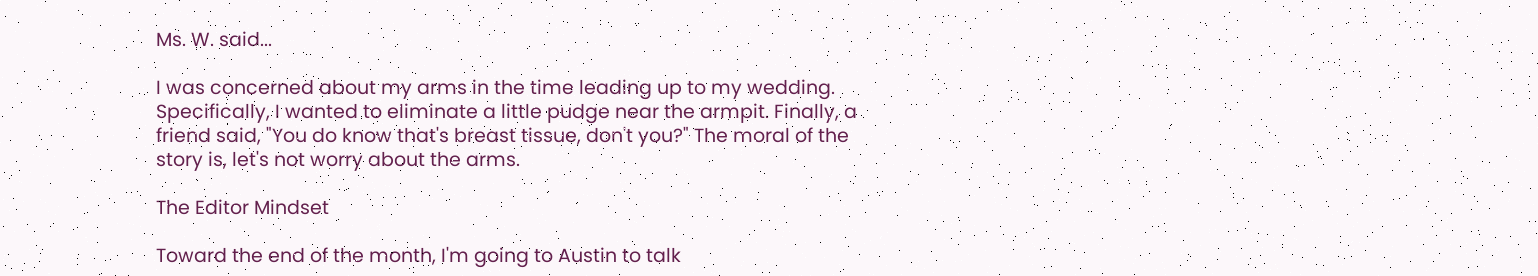Ms. W. said...

I was concerned about my arms in the time leading up to my wedding. Specifically, I wanted to eliminate a little pudge near the armpit. Finally, a friend said, "You do know that's breast tissue, don't you?" The moral of the story is, let's not worry about the arms.

The Editor Mindset

Toward the end of the month, I'm going to Austin to talk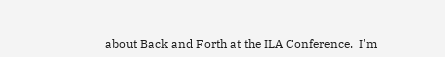about Back and Forth at the ILA Conference.  I'm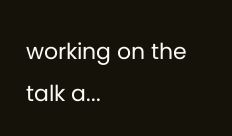working on the talk a...